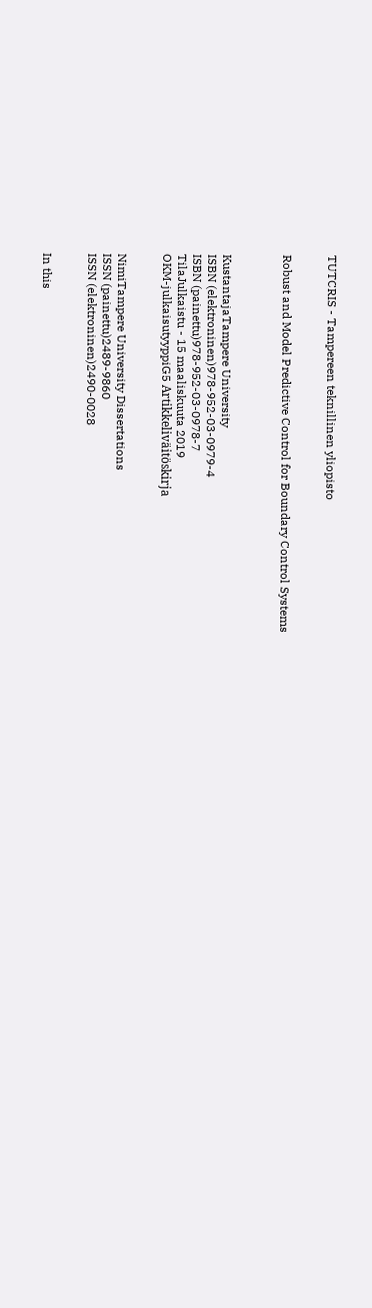TUTCRIS - Tampereen teknillinen yliopisto


Robust and Model Predictive Control for Boundary Control Systems



KustantajaTampere University
ISBN (elektroninen)978-952-03-0979-4
ISBN (painettu)978-952-03-0978-7
TilaJulkaistu - 15 maaliskuuta 2019
OKM-julkaisutyyppiG5 Artikkeliväitöskirja


NimiTampere University Dissertations
ISSN (painettu)2489-9860
ISSN (elektroninen)2490-0028


In this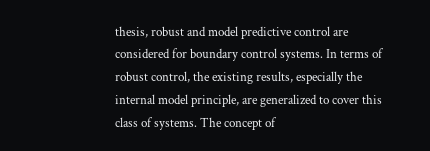thesis, robust and model predictive control are considered for boundary control systems. In terms of robust control, the existing results, especially the internal model principle, are generalized to cover this class of systems. The concept of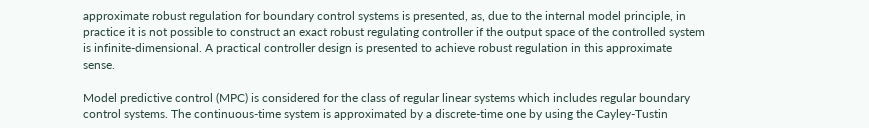approximate robust regulation for boundary control systems is presented, as, due to the internal model principle, in practice it is not possible to construct an exact robust regulating controller if the output space of the controlled system is infinite-dimensional. A practical controller design is presented to achieve robust regulation in this approximate sense.

Model predictive control (MPC) is considered for the class of regular linear systems which includes regular boundary control systems. The continuous-time system is approximated by a discrete-time one by using the Cayley-Tustin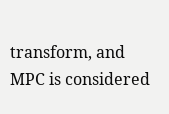transform, and MPC is considered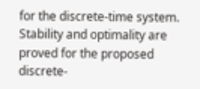for the discrete-time system. Stability and optimality are proved for the proposed discrete-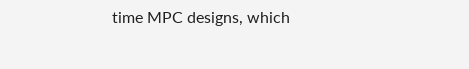time MPC designs, which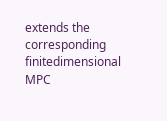extends the corresponding finitedimensional MPC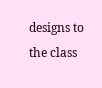designs to the class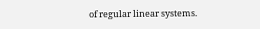of regular linear systems.